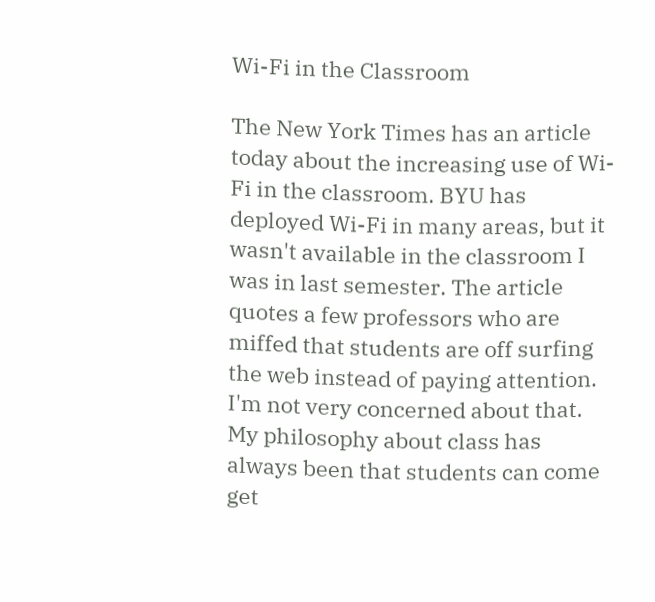Wi-Fi in the Classroom

The New York Times has an article today about the increasing use of Wi-Fi in the classroom. BYU has deployed Wi-Fi in many areas, but it wasn't available in the classroom I was in last semester. The article quotes a few professors who are miffed that students are off surfing the web instead of paying attention. I'm not very concerned about that. My philosophy about class has always been that students can come get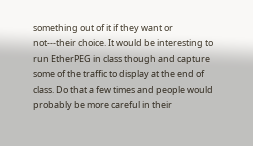something out of it if they want or not---their choice. It would be interesting to run EtherPEG in class though and capture some of the traffic to display at the end of class. Do that a few times and people would probably be more careful in their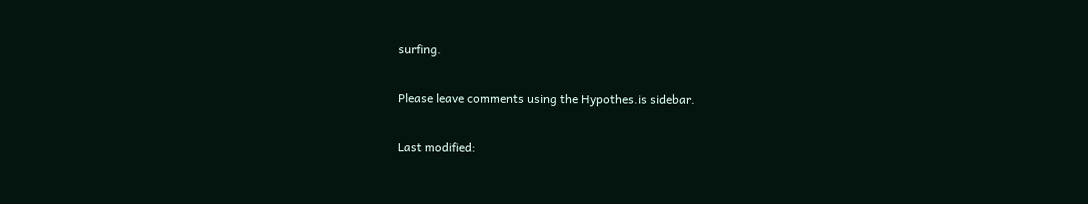surfing.

Please leave comments using the Hypothes.is sidebar.

Last modified: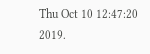Thu Oct 10 12:47:20 2019.